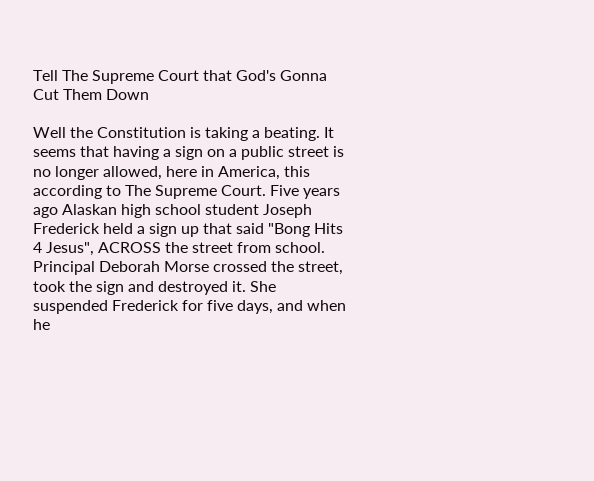Tell The Supreme Court that God's Gonna Cut Them Down

Well the Constitution is taking a beating. It seems that having a sign on a public street is no longer allowed, here in America, this according to The Supreme Court. Five years ago Alaskan high school student Joseph Frederick held a sign up that said "Bong Hits 4 Jesus", ACROSS the street from school. Principal Deborah Morse crossed the street, took the sign and destroyed it. She suspended Frederick for five days, and when he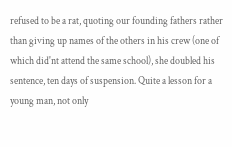refused to be a rat, quoting our founding fathers rather than giving up names of the others in his crew (one of which did'nt attend the same school), she doubled his sentence, ten days of suspension. Quite a lesson for a young man, not only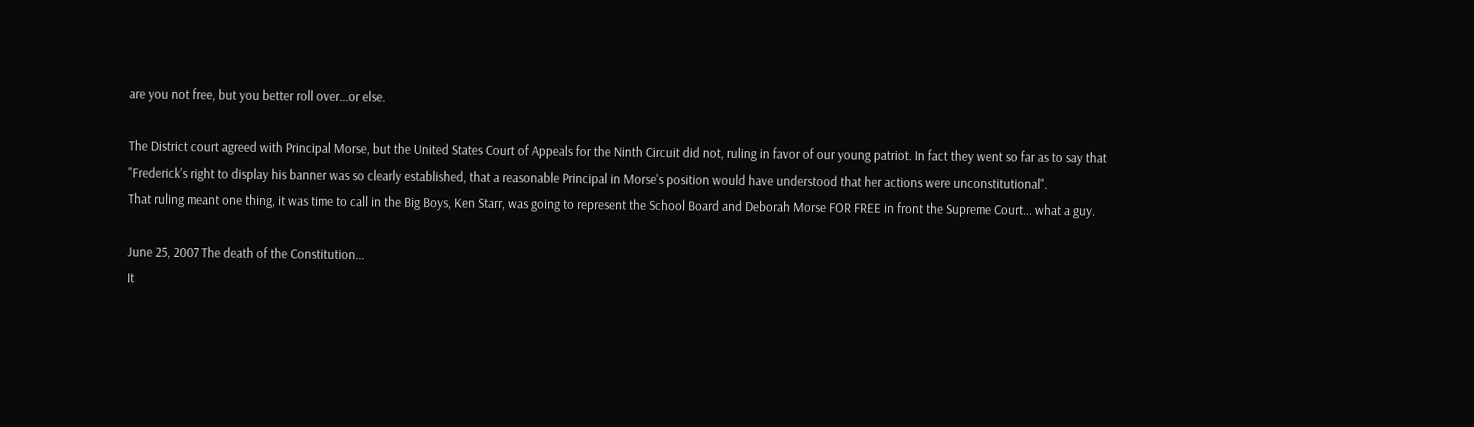are you not free, but you better roll over...or else.

The District court agreed with Principal Morse, but the United States Court of Appeals for the Ninth Circuit did not, ruling in favor of our young patriot. In fact they went so far as to say that
"Frederick's right to display his banner was so clearly established, that a reasonable Principal in Morse's position would have understood that her actions were unconstitutional".
That ruling meant one thing, it was time to call in the Big Boys, Ken Starr, was going to represent the School Board and Deborah Morse FOR FREE in front the Supreme Court... what a guy.

June 25, 2007 The death of the Constitution...
It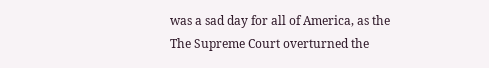was a sad day for all of America, as the The Supreme Court overturned the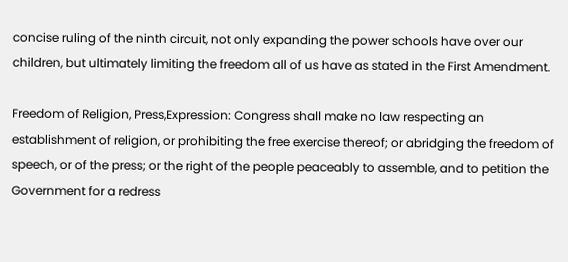concise ruling of the ninth circuit, not only expanding the power schools have over our children, but ultimately limiting the freedom all of us have as stated in the First Amendment.

Freedom of Religion, Press,Expression: Congress shall make no law respecting an establishment of religion, or prohibiting the free exercise thereof; or abridging the freedom of speech, or of the press; or the right of the people peaceably to assemble, and to petition the Government for a redress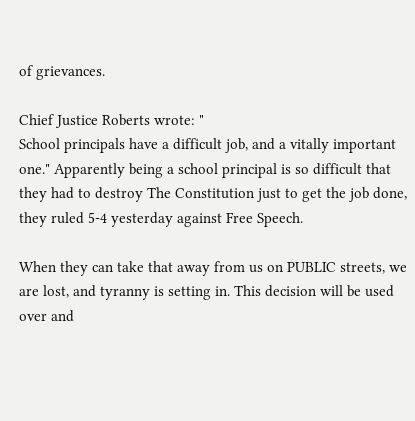of grievances.

Chief Justice Roberts wrote: "
School principals have a difficult job, and a vitally important one." Apparently being a school principal is so difficult that they had to destroy The Constitution just to get the job done, they ruled 5-4 yesterday against Free Speech.

When they can take that away from us on PUBLIC streets, we are lost, and tyranny is setting in. This decision will be used over and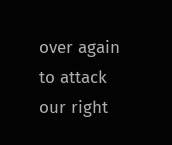over again to attack our right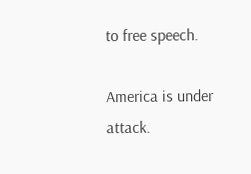to free speech.

America is under attack.